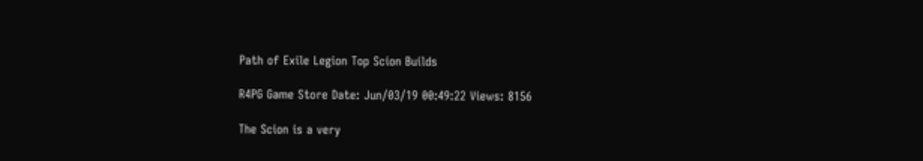Path of Exile Legion Top Scion Builds

R4PG Game Store Date: Jun/03/19 00:49:22 Views: 8156

The Scion is a very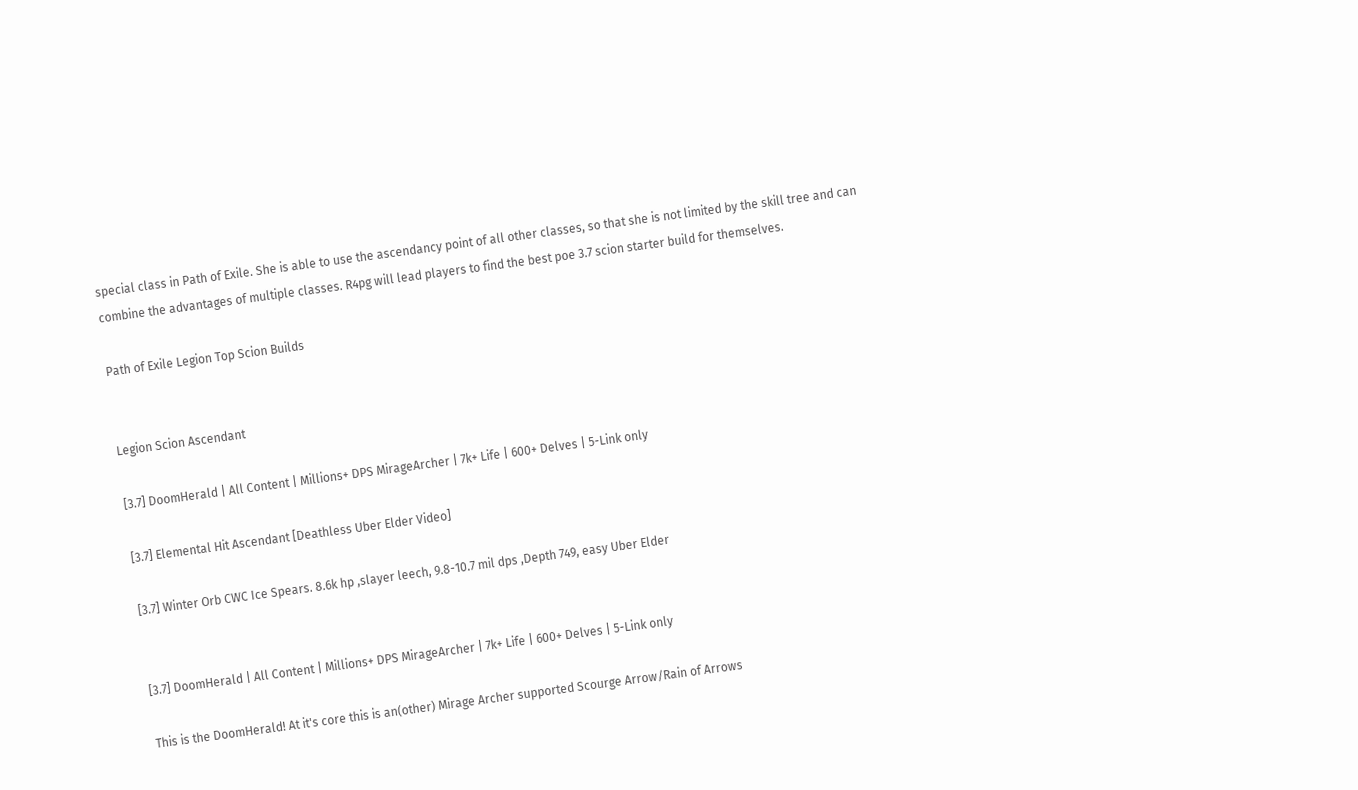special class in Path of Exile. She is able to use the ascendancy point of all other classes, so that she is not limited by the skill tree and can combine the advantages of multiple classes. R4pg will lead players to find the best poe 3.7 scion starter build for themselves.

Path of Exile Legion Top Scion Builds


Legion Scion Ascendant

[3.7] DoomHerald | All Content | Millions+ DPS MirageArcher | 7k+ Life | 600+ Delves | 5-Link only

[3.7] Elemental Hit Ascendant [Deathless Uber Elder Video]

[3.7] Winter Orb CWC Ice Spears. 8.6k hp ,slayer leech, 9.8-10.7 mil dps ,Depth 749, easy Uber Elder


[3.7] DoomHerald | All Content | Millions+ DPS MirageArcher | 7k+ Life | 600+ Delves | 5-Link only

This is the DoomHerald! At it's core this is an(other) Mirage Archer supported Scourge Arrow/Rain of Arrows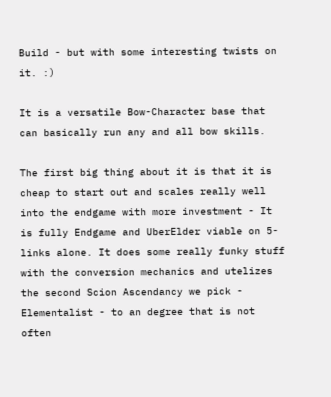Build - but with some interesting twists on it. :)

It is a versatile Bow-Character base that can basically run any and all bow skills.

The first big thing about it is that it is cheap to start out and scales really well into the endgame with more investment - It is fully Endgame and UberElder viable on 5-links alone. It does some really funky stuff with the conversion mechanics and utelizes the second Scion Ascendancy we pick - Elementalist - to an degree that is not often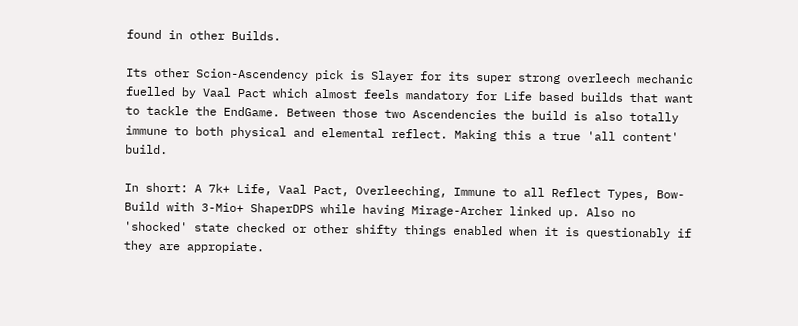found in other Builds.

Its other Scion-Ascendency pick is Slayer for its super strong overleech mechanic fuelled by Vaal Pact which almost feels mandatory for Life based builds that want to tackle the EndGame. Between those two Ascendencies the build is also totally immune to both physical and elemental reflect. Making this a true 'all content' build.

In short: A 7k+ Life, Vaal Pact, Overleeching, Immune to all Reflect Types, Bow-Build with 3-Mio+ ShaperDPS while having Mirage-Archer linked up. Also no 'shocked' state checked or other shifty things enabled when it is questionably if they are appropiate.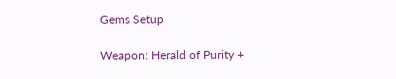Gems Setup

Weapon: Herald of Purity +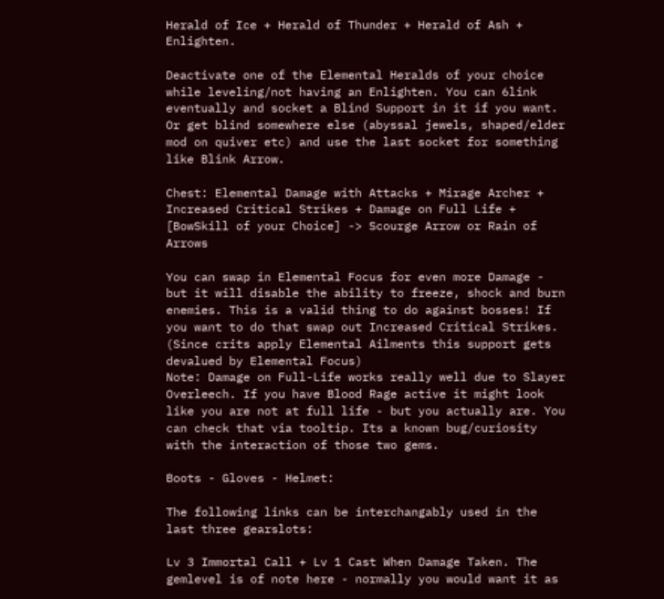Herald of Ice + Herald of Thunder + Herald of Ash + Enlighten.

Deactivate one of the Elemental Heralds of your choice while leveling/not having an Enlighten. You can 6link eventually and socket a Blind Support in it if you want. Or get blind somewhere else (abyssal jewels, shaped/elder mod on quiver etc) and use the last socket for something like Blink Arrow.

Chest: Elemental Damage with Attacks + Mirage Archer + Increased Critical Strikes + Damage on Full Life + [BowSkill of your Choice] -> Scourge Arrow or Rain of Arrows

You can swap in Elemental Focus for even more Damage - but it will disable the ability to freeze, shock and burn enemies. This is a valid thing to do against bosses! If you want to do that swap out Increased Critical Strikes. (Since crits apply Elemental Ailments this support gets devalued by Elemental Focus)
Note: Damage on Full-Life works really well due to Slayer Overleech. If you have Blood Rage active it might look like you are not at full life - but you actually are. You can check that via tooltip. Its a known bug/curiosity with the interaction of those two gems.

Boots - Gloves - Helmet:

The following links can be interchangably used in the last three gearslots:

Lv 3 Immortal Call + Lv 1 Cast When Damage Taken. The gemlevel is of note here - normally you would want it as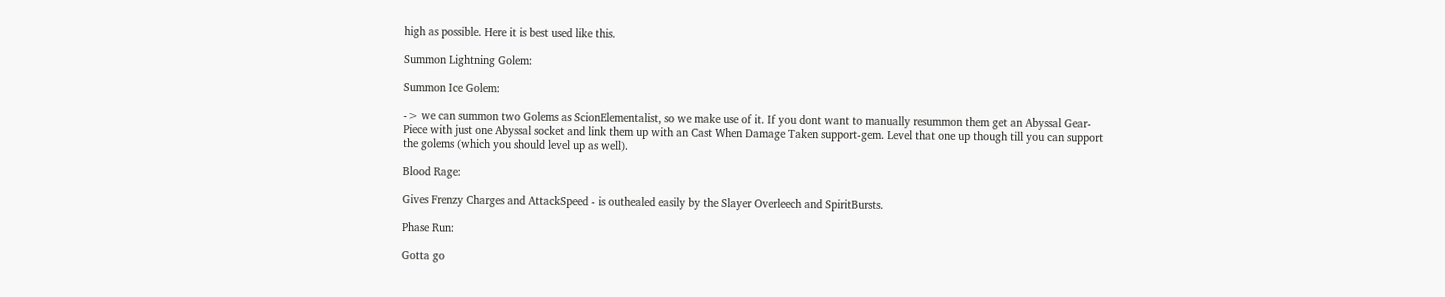high as possible. Here it is best used like this.

Summon Lightning Golem:

Summon Ice Golem:

-> we can summon two Golems as ScionElementalist, so we make use of it. If you dont want to manually resummon them get an Abyssal Gear-Piece with just one Abyssal socket and link them up with an Cast When Damage Taken support-gem. Level that one up though till you can support the golems (which you should level up as well).

Blood Rage:

Gives Frenzy Charges and AttackSpeed - is outhealed easily by the Slayer Overleech and SpiritBursts.

Phase Run:

Gotta go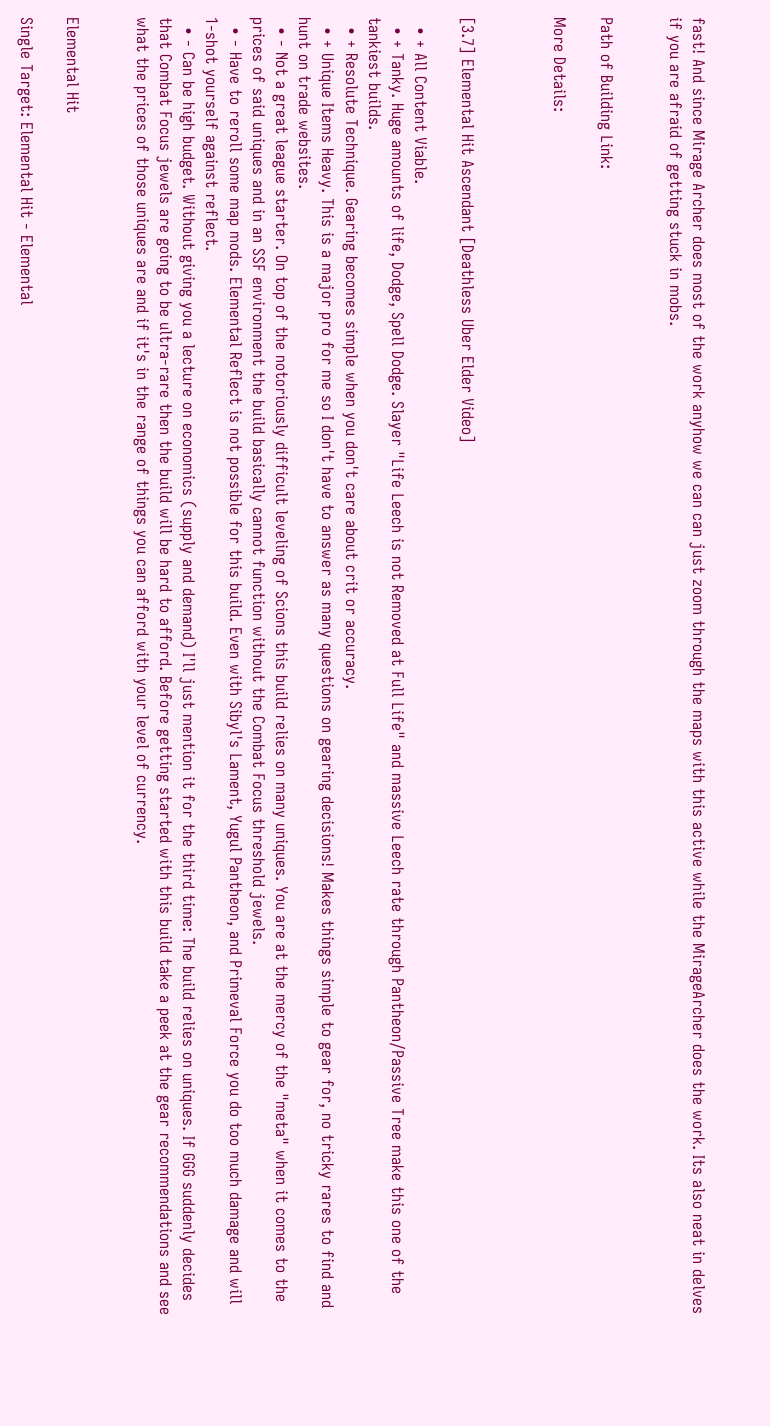fast! And since Mirage Archer does most of the work anyhow we can can just zoom through the maps with this active while the MirageArcher does the work. Its also neat in delves if you are afraid of getting stuck in mobs.


Path of Building Link:

More Details:



[3.7] Elemental Hit Ascendant [Deathless Uber Elder Video]

  • + All Content Viable.
  • + Tanky. Huge amounts of life, Dodge, Spell Dodge. Slayer "Life Leech is not Removed at Full Life" and massive Leech rate through Pantheon/Passive Tree make this one of the tankiest builds.
  • + Resolute Technique. Gearing becomes simple when you don't care about crit or accuracy.
  • + Unique Items Heavy. This is a major pro for me so I don't have to answer as many questions on gearing decisions! Makes things simple to gear for, no tricky rares to find and hunt on trade websites.
  • - Not a great league starter. On top of the notoriously difficult leveling of Scions this build relies on many uniques. You are at the mercy of the "meta" when it comes to the prices of said uniques and in an SSF environment the build basically cannot function without the Combat Focus threshold jewels.
  • - Have to reroll some map mods. Elemental Reflect is not possible for this build. Even with Sibyl's Lament, Yugul Pantheon, and Primeval Force you do too much damage and will 1-shot yourself against reflect.
  • - Can be high budget. Without giving you a lecture on economics (supply and demand) I'll just mention it for the third time: The build relies on uniques. If GGG suddenly decides that Combat Focus jewels are going to be ultra-rare then the build will be hard to afford. Before getting started with this build take a peek at the gear recommendations and see what the prices of those uniques are and if it's in the range of things you can afford with your level of currency.


Elemental Hit

Single Target: Elemental Hit - Elemental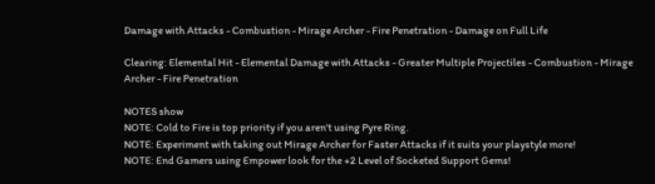Damage with Attacks - Combustion - Mirage Archer - Fire Penetration - Damage on Full Life

Clearing: Elemental Hit - Elemental Damage with Attacks - Greater Multiple Projectiles - Combustion - Mirage Archer - Fire Penetration

NOTES show
NOTE: Cold to Fire is top priority if you aren't using Pyre Ring.
NOTE: Experiment with taking out Mirage Archer for Faster Attacks if it suits your playstyle more!
NOTE: End Gamers using Empower look for the +2 Level of Socketed Support Gems!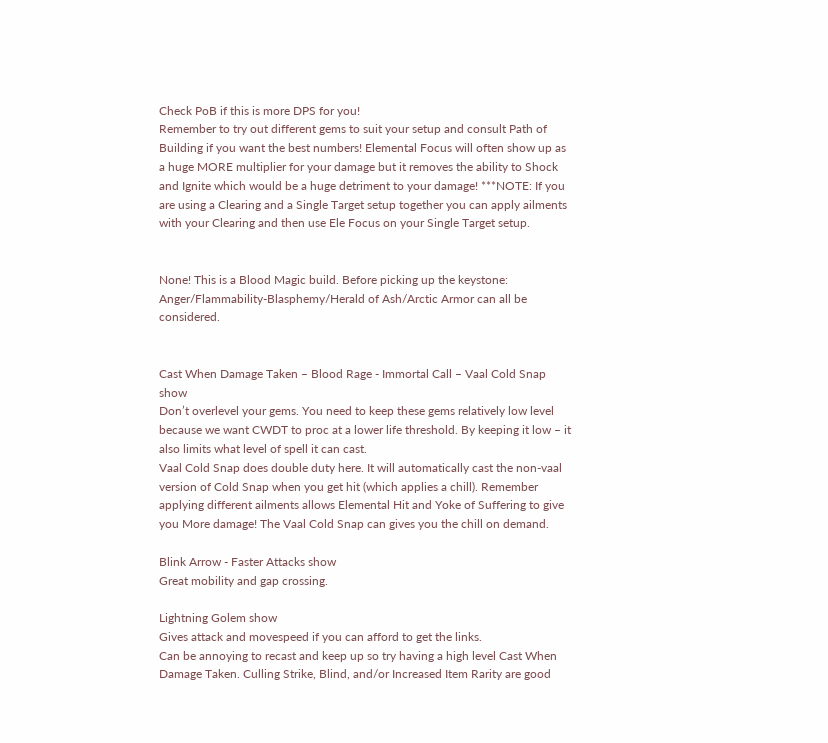Check PoB if this is more DPS for you!
Remember to try out different gems to suit your setup and consult Path of Building if you want the best numbers! Elemental Focus will often show up as a huge MORE multiplier for your damage but it removes the ability to Shock and Ignite which would be a huge detriment to your damage! ***NOTE: If you are using a Clearing and a Single Target setup together you can apply ailments with your Clearing and then use Ele Focus on your Single Target setup.


None! This is a Blood Magic build. Before picking up the keystone: Anger/Flammability-Blasphemy/Herald of Ash/Arctic Armor can all be considered.


Cast When Damage Taken – Blood Rage - Immortal Call – Vaal Cold Snap show
Don’t overlevel your gems. You need to keep these gems relatively low level because we want CWDT to proc at a lower life threshold. By keeping it low – it also limits what level of spell it can cast.
Vaal Cold Snap does double duty here. It will automatically cast the non-vaal version of Cold Snap when you get hit (which applies a chill). Remember applying different ailments allows Elemental Hit and Yoke of Suffering to give you More damage! The Vaal Cold Snap can gives you the chill on demand.

Blink Arrow - Faster Attacks show
Great mobility and gap crossing.

Lightning Golem show
Gives attack and movespeed if you can afford to get the links.
Can be annoying to recast and keep up so try having a high level Cast When Damage Taken. Culling Strike, Blind, and/or Increased Item Rarity are good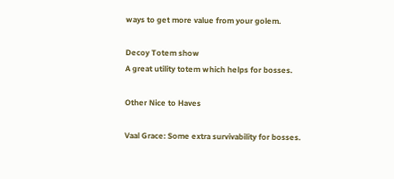ways to get more value from your golem.

Decoy Totem show
A great utility totem which helps for bosses.

Other Nice to Haves

Vaal Grace: Some extra survivability for bosses.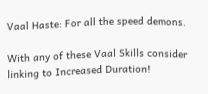Vaal Haste: For all the speed demons.

With any of these Vaal Skills consider linking to Increased Duration!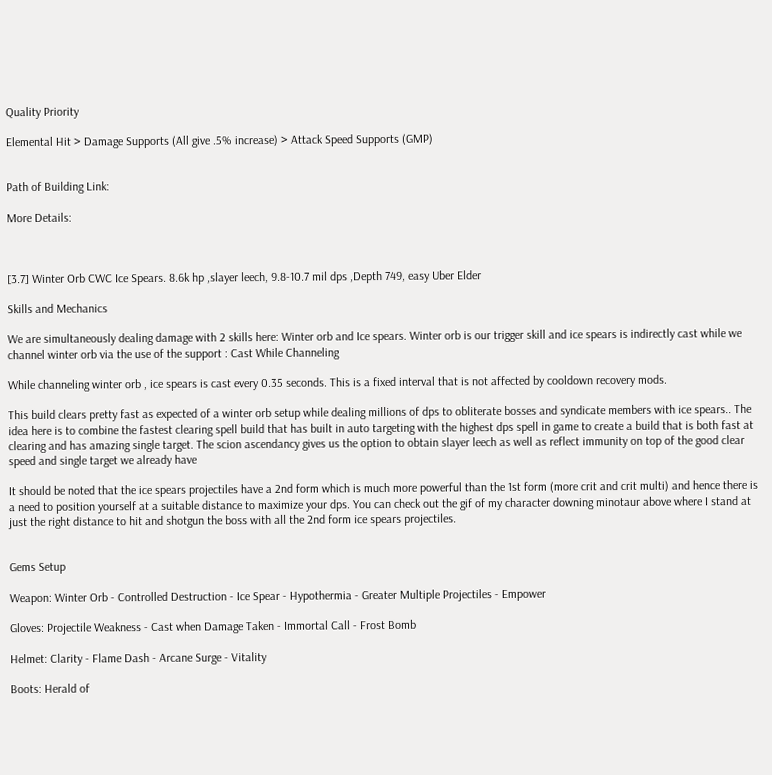Quality Priority

Elemental Hit > Damage Supports (All give .5% increase) > Attack Speed Supports (GMP)


Path of Building Link:

More Details:



[3.7] Winter Orb CWC Ice Spears. 8.6k hp ,slayer leech, 9.8-10.7 mil dps ,Depth 749, easy Uber Elder

Skills and Mechanics

We are simultaneously dealing damage with 2 skills here: Winter orb and Ice spears. Winter orb is our trigger skill and ice spears is indirectly cast while we channel winter orb via the use of the support : Cast While Channeling

While channeling winter orb , ice spears is cast every 0.35 seconds. This is a fixed interval that is not affected by cooldown recovery mods.

This build clears pretty fast as expected of a winter orb setup while dealing millions of dps to obliterate bosses and syndicate members with ice spears.. The idea here is to combine the fastest clearing spell build that has built in auto targeting with the highest dps spell in game to create a build that is both fast at clearing and has amazing single target. The scion ascendancy gives us the option to obtain slayer leech as well as reflect immunity on top of the good clear speed and single target we already have

It should be noted that the ice spears projectiles have a 2nd form which is much more powerful than the 1st form (more crit and crit multi) and hence there is a need to position yourself at a suitable distance to maximize your dps. You can check out the gif of my character downing minotaur above where I stand at just the right distance to hit and shotgun the boss with all the 2nd form ice spears projectiles.


Gems Setup

Weapon: Winter Orb - Controlled Destruction - Ice Spear - Hypothermia - Greater Multiple Projectiles - Empower

Gloves: Projectile Weakness - Cast when Damage Taken - Immortal Call - Frost Bomb

Helmet: Clarity - Flame Dash - Arcane Surge - Vitality

Boots: Herald of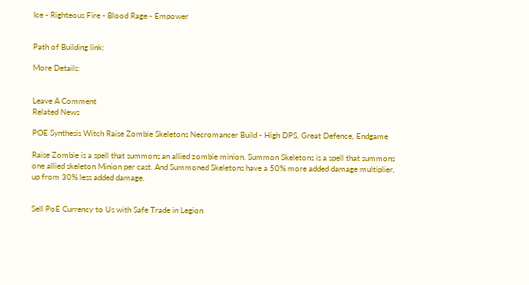Ice - Righteous Fire - Blood Rage - Empower


Path of Building link:

More Details:


Leave A Comment
Related News

POE Synthesis Witch Raise Zombie Skeletons Necromancer Build - High DPS, Great Defence, Endgame

Raise Zombie is a spell that summons an allied zombie minion. Summon Skeletons is a spell that summons one allied skeleton Minion per cast. And Summoned Skeletons have a 50% more added damage multiplier, up from 30% less added damage.


Sell PoE Currency to Us with Safe Trade in Legion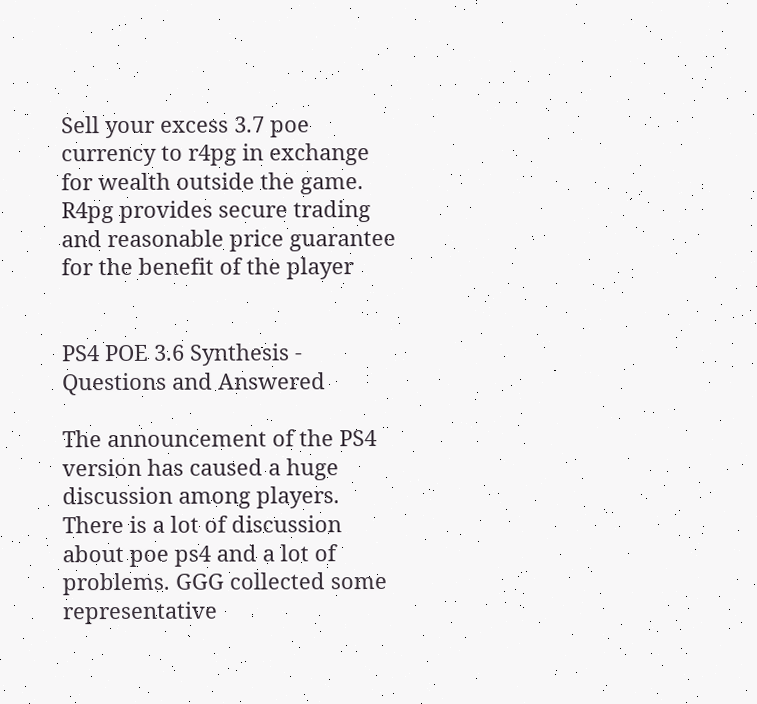Sell your excess 3.7 poe currency to r4pg in exchange for wealth outside the game. R4pg provides secure trading and reasonable price guarantee for the benefit of the player


PS4 POE 3.6 Synthesis - Questions and Answered

The announcement of the PS4 version has caused a huge discussion among players. There is a lot of discussion about poe ps4 and a lot of problems. GGG collected some representative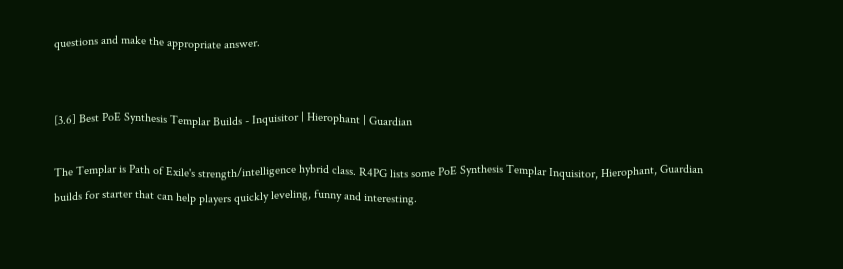questions and make the appropriate answer.


[3.6] Best PoE Synthesis Templar Builds - Inquisitor | Hierophant | Guardian

The Templar is Path of Exile's strength/intelligence hybrid class. R4PG lists some PoE Synthesis Templar Inquisitor, Hierophant, Guardian builds for starter that can help players quickly leveling, funny and interesting.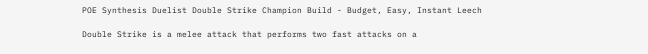POE Synthesis Duelist Double Strike Champion Build - Budget, Easy, Instant Leech

Double Strike is a melee attack that performs two fast attacks on a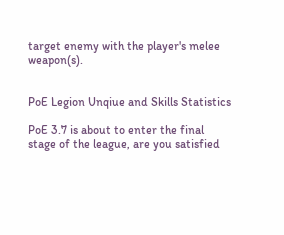target enemy with the player's melee weapon(s).


PoE Legion Unqiue and Skills Statistics

PoE 3.7 is about to enter the final stage of the league, are you satisfied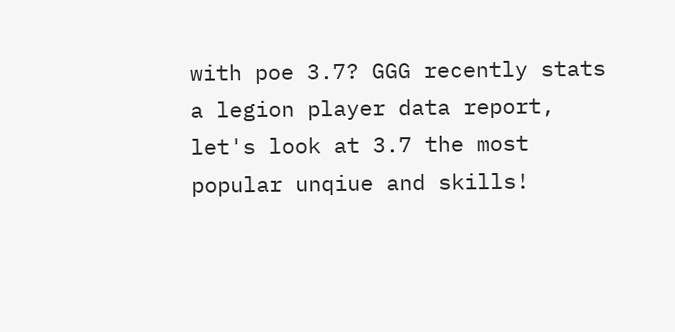with poe 3.7? GGG recently stats a legion player data report, let's look at 3.7 the most popular unqiue and skills!